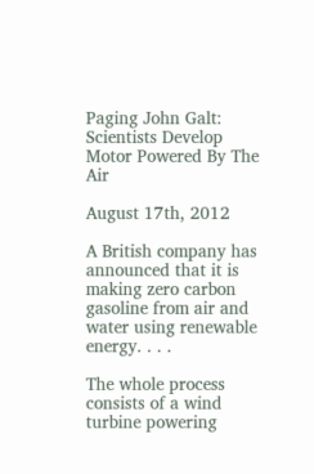Paging John Galt: Scientists Develop Motor Powered By The Air

August 17th, 2012

A British company has announced that it is making zero carbon gasoline from air and water using renewable energy. . . .

The whole process consists of a wind turbine powering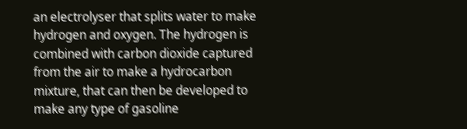an electrolyser that splits water to make hydrogen and oxygen. The hydrogen is combined with carbon dioxide captured from the air to make a hydrocarbon mixture, that can then be developed to make any type of gasoline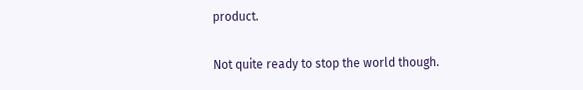product.

Not quite ready to stop the world though.